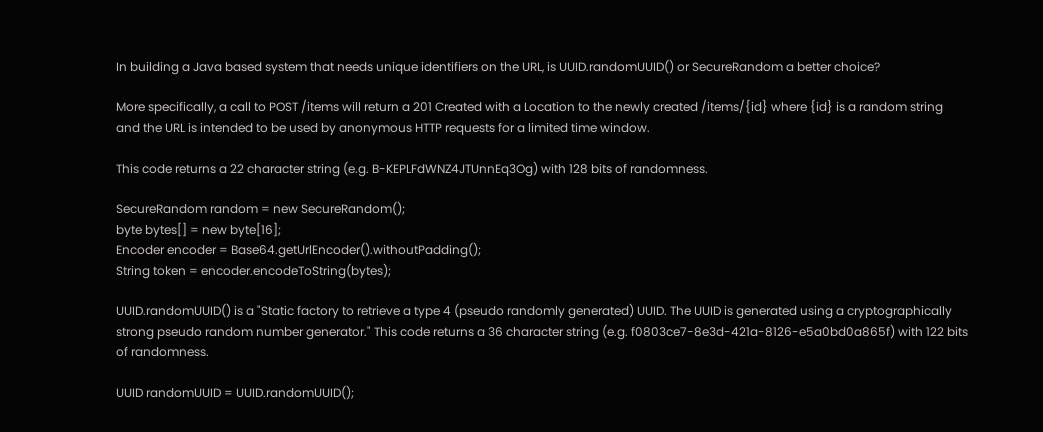In building a Java based system that needs unique identifiers on the URL, is UUID.randomUUID() or SecureRandom a better choice?

More specifically, a call to POST /items will return a 201 Created with a Location to the newly created /items/{id} where {id} is a random string and the URL is intended to be used by anonymous HTTP requests for a limited time window.

This code returns a 22 character string (e.g. B-KEPLFdWNZ4JTUnnEq3Og) with 128 bits of randomness.

SecureRandom random = new SecureRandom();
byte bytes[] = new byte[16];
Encoder encoder = Base64.getUrlEncoder().withoutPadding();
String token = encoder.encodeToString(bytes);

UUID.randomUUID() is a "Static factory to retrieve a type 4 (pseudo randomly generated) UUID. The UUID is generated using a cryptographically strong pseudo random number generator." This code returns a 36 character string (e.g. f0803ce7-8e3d-421a-8126-e5a0bd0a865f) with 122 bits of randomness.

UUID randomUUID = UUID.randomUUID();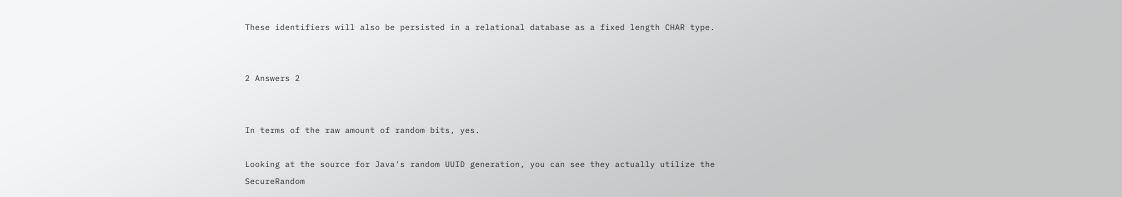These identifiers will also be persisted in a relational database as a fixed length CHAR type.


2 Answers 2


In terms of the raw amount of random bits, yes.

Looking at the source for Java's random UUID generation, you can see they actually utilize the SecureRandom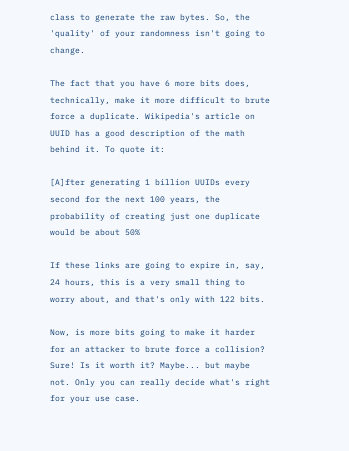class to generate the raw bytes. So, the 'quality' of your randomness isn't going to change.

The fact that you have 6 more bits does, technically, make it more difficult to brute force a duplicate. Wikipedia's article on UUID has a good description of the math behind it. To quote it:

[A]fter generating 1 billion UUIDs every second for the next 100 years, the probability of creating just one duplicate would be about 50%

If these links are going to expire in, say, 24 hours, this is a very small thing to worry about, and that's only with 122 bits.

Now, is more bits going to make it harder for an attacker to brute force a collision? Sure! Is it worth it? Maybe... but maybe not. Only you can really decide what's right for your use case.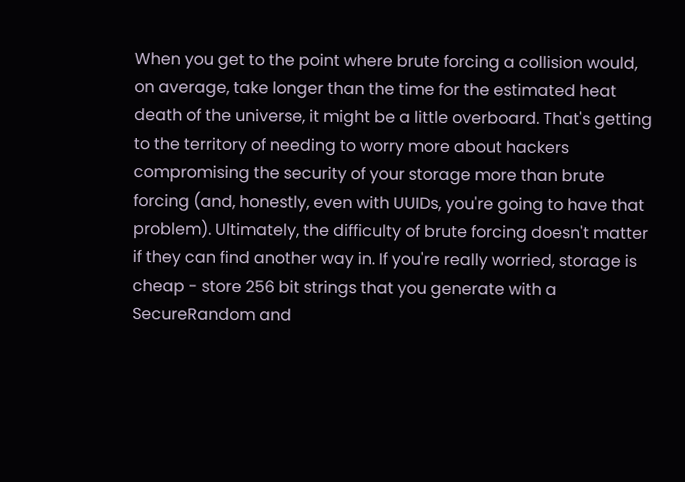When you get to the point where brute forcing a collision would, on average, take longer than the time for the estimated heat death of the universe, it might be a little overboard. That's getting to the territory of needing to worry more about hackers compromising the security of your storage more than brute forcing (and, honestly, even with UUIDs, you're going to have that problem). Ultimately, the difficulty of brute forcing doesn't matter if they can find another way in. If you're really worried, storage is cheap - store 256 bit strings that you generate with a SecureRandom and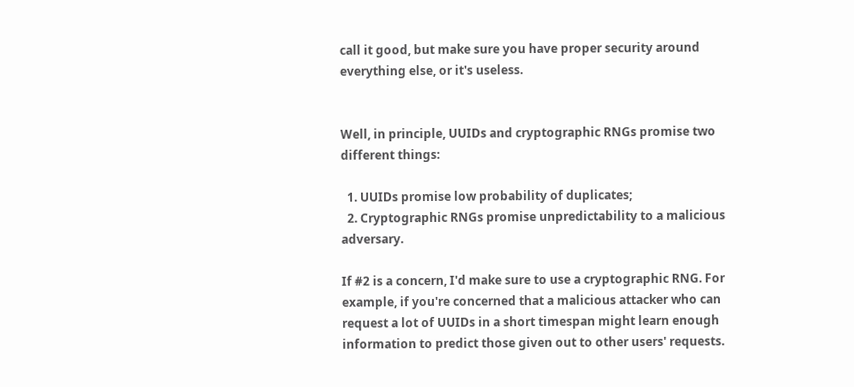call it good, but make sure you have proper security around everything else, or it's useless.


Well, in principle, UUIDs and cryptographic RNGs promise two different things:

  1. UUIDs promise low probability of duplicates;
  2. Cryptographic RNGs promise unpredictability to a malicious adversary.

If #2 is a concern, I'd make sure to use a cryptographic RNG. For example, if you're concerned that a malicious attacker who can request a lot of UUIDs in a short timespan might learn enough information to predict those given out to other users' requests.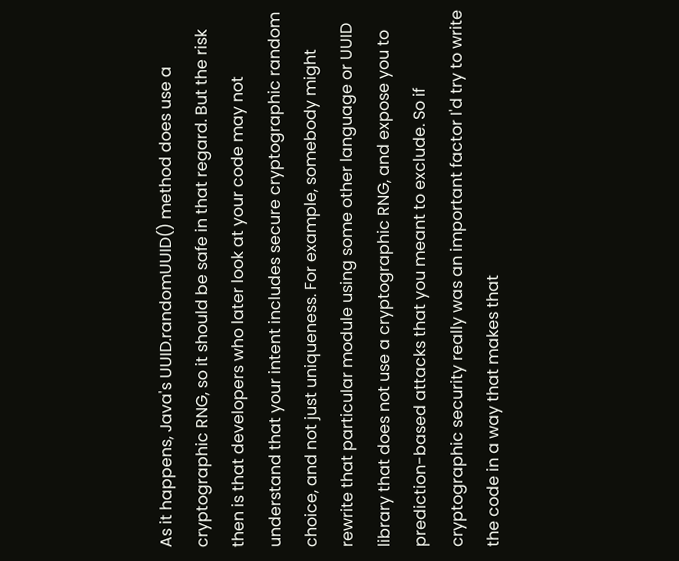As it happens, Java's UUID.randomUUID() method does use a cryptographic RNG, so it should be safe in that regard. But the risk then is that developers who later look at your code may not understand that your intent includes secure cryptographic random choice, and not just uniqueness. For example, somebody might rewrite that particular module using some other language or UUID library that does not use a cryptographic RNG, and expose you to prediction-based attacks that you meant to exclude. So if cryptographic security really was an important factor I'd try to write the code in a way that makes that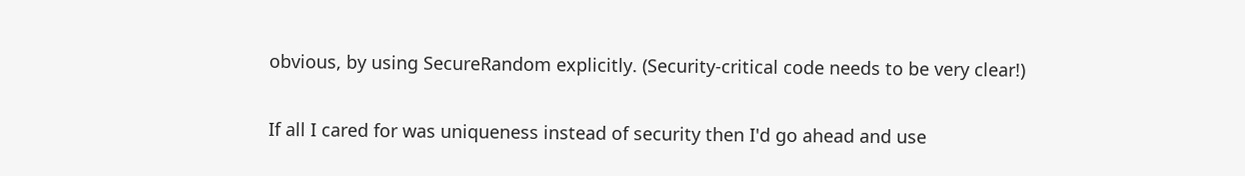obvious, by using SecureRandom explicitly. (Security-critical code needs to be very clear!)

If all I cared for was uniqueness instead of security then I'd go ahead and use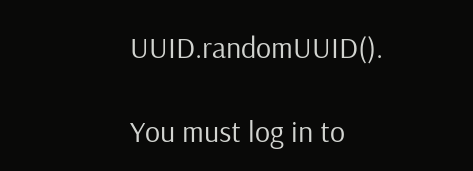UUID.randomUUID().

You must log in to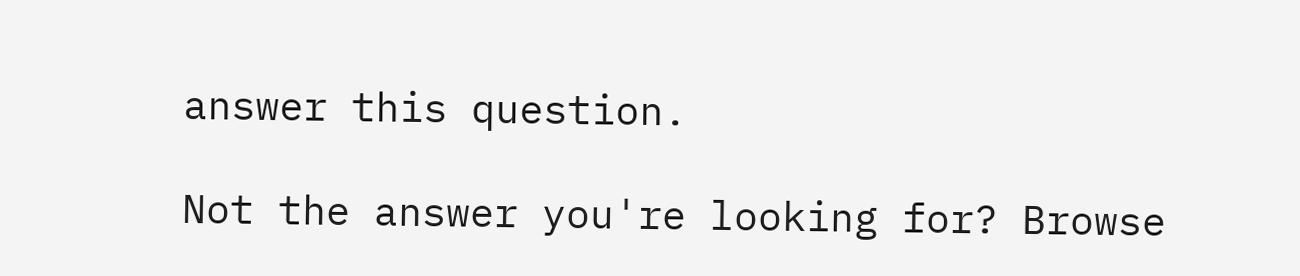answer this question.

Not the answer you're looking for? Browse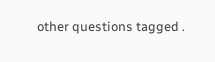other questions tagged .